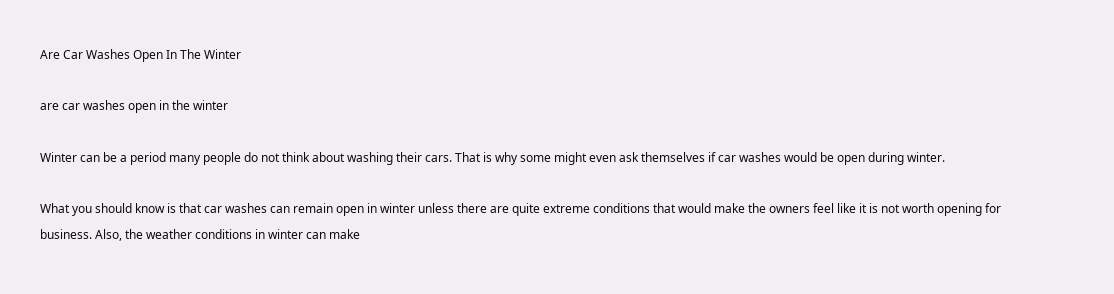Are Car Washes Open In The Winter

are car washes open in the winter

Winter can be a period many people do not think about washing their cars. That is why some might even ask themselves if car washes would be open during winter.

What you should know is that car washes can remain open in winter unless there are quite extreme conditions that would make the owners feel like it is not worth opening for business. Also, the weather conditions in winter can make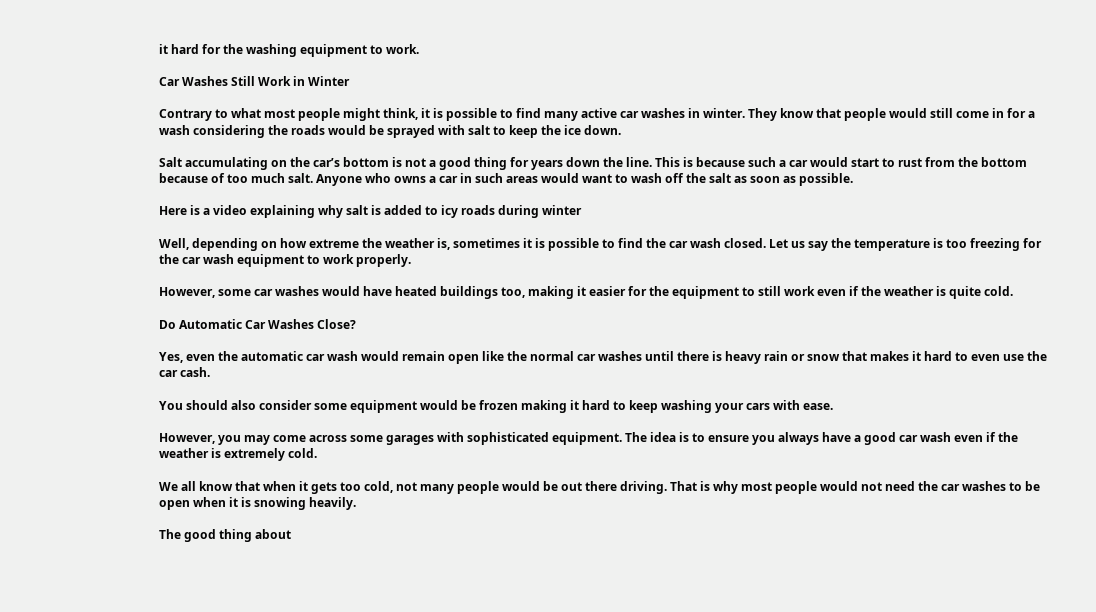it hard for the washing equipment to work.

Car Washes Still Work in Winter

Contrary to what most people might think, it is possible to find many active car washes in winter. They know that people would still come in for a wash considering the roads would be sprayed with salt to keep the ice down.

Salt accumulating on the car’s bottom is not a good thing for years down the line. This is because such a car would start to rust from the bottom because of too much salt. Anyone who owns a car in such areas would want to wash off the salt as soon as possible.

Here is a video explaining why salt is added to icy roads during winter

Well, depending on how extreme the weather is, sometimes it is possible to find the car wash closed. Let us say the temperature is too freezing for the car wash equipment to work properly.

However, some car washes would have heated buildings too, making it easier for the equipment to still work even if the weather is quite cold.

Do Automatic Car Washes Close?

Yes, even the automatic car wash would remain open like the normal car washes until there is heavy rain or snow that makes it hard to even use the car cash.

You should also consider some equipment would be frozen making it hard to keep washing your cars with ease.

However, you may come across some garages with sophisticated equipment. The idea is to ensure you always have a good car wash even if the weather is extremely cold.

We all know that when it gets too cold, not many people would be out there driving. That is why most people would not need the car washes to be open when it is snowing heavily.

The good thing about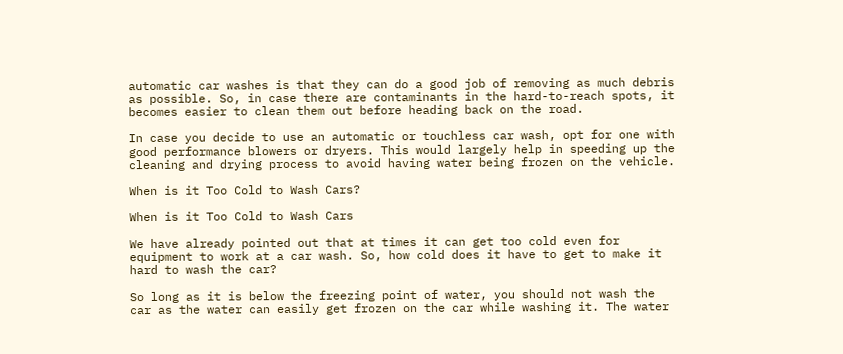automatic car washes is that they can do a good job of removing as much debris as possible. So, in case there are contaminants in the hard-to-reach spots, it becomes easier to clean them out before heading back on the road.

In case you decide to use an automatic or touchless car wash, opt for one with good performance blowers or dryers. This would largely help in speeding up the cleaning and drying process to avoid having water being frozen on the vehicle.

When is it Too Cold to Wash Cars?

When is it Too Cold to Wash Cars

We have already pointed out that at times it can get too cold even for equipment to work at a car wash. So, how cold does it have to get to make it hard to wash the car?

So long as it is below the freezing point of water, you should not wash the car as the water can easily get frozen on the car while washing it. The water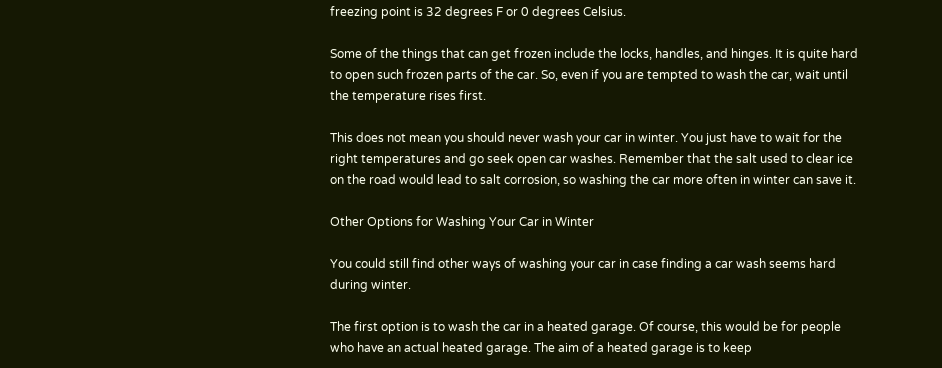freezing point is 32 degrees F or 0 degrees Celsius.

Some of the things that can get frozen include the locks, handles, and hinges. It is quite hard to open such frozen parts of the car. So, even if you are tempted to wash the car, wait until the temperature rises first.

This does not mean you should never wash your car in winter. You just have to wait for the right temperatures and go seek open car washes. Remember that the salt used to clear ice on the road would lead to salt corrosion, so washing the car more often in winter can save it.

Other Options for Washing Your Car in Winter

You could still find other ways of washing your car in case finding a car wash seems hard during winter.

The first option is to wash the car in a heated garage. Of course, this would be for people who have an actual heated garage. The aim of a heated garage is to keep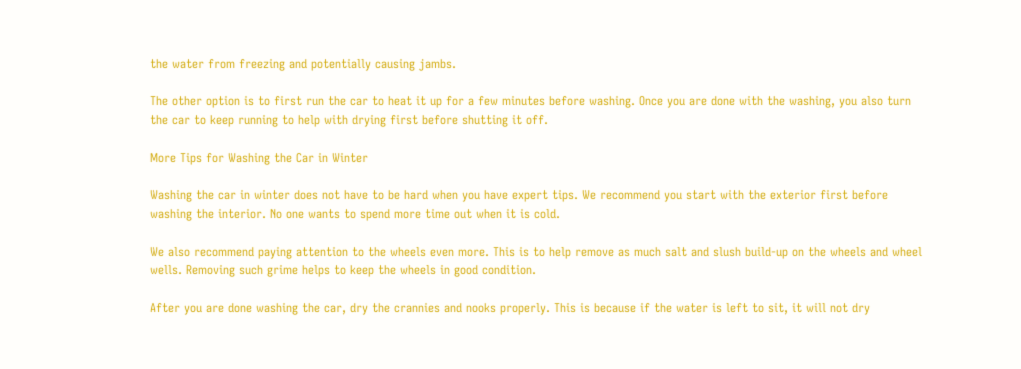the water from freezing and potentially causing jambs.

The other option is to first run the car to heat it up for a few minutes before washing. Once you are done with the washing, you also turn the car to keep running to help with drying first before shutting it off.

More Tips for Washing the Car in Winter

Washing the car in winter does not have to be hard when you have expert tips. We recommend you start with the exterior first before washing the interior. No one wants to spend more time out when it is cold.

We also recommend paying attention to the wheels even more. This is to help remove as much salt and slush build-up on the wheels and wheel wells. Removing such grime helps to keep the wheels in good condition.

After you are done washing the car, dry the crannies and nooks properly. This is because if the water is left to sit, it will not dry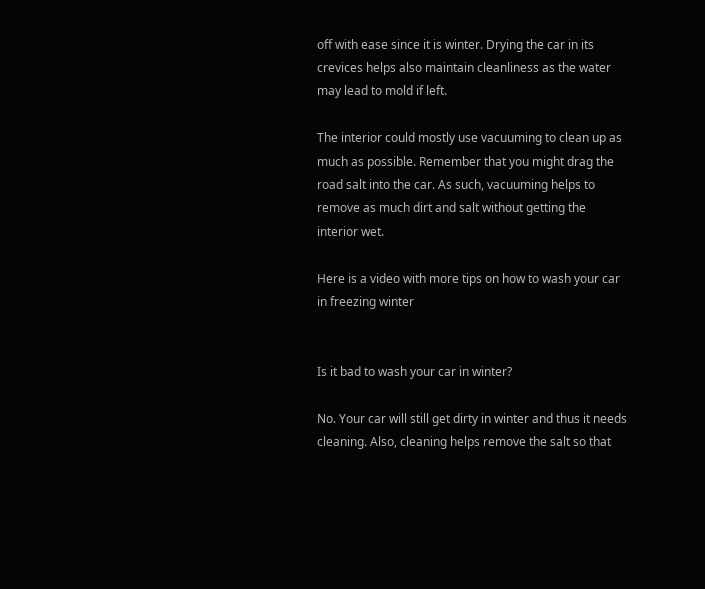off with ease since it is winter. Drying the car in its crevices helps also maintain cleanliness as the water may lead to mold if left.

The interior could mostly use vacuuming to clean up as much as possible. Remember that you might drag the road salt into the car. As such, vacuuming helps to remove as much dirt and salt without getting the interior wet.

Here is a video with more tips on how to wash your car in freezing winter


Is it bad to wash your car in winter?

No. Your car will still get dirty in winter and thus it needs cleaning. Also, cleaning helps remove the salt so that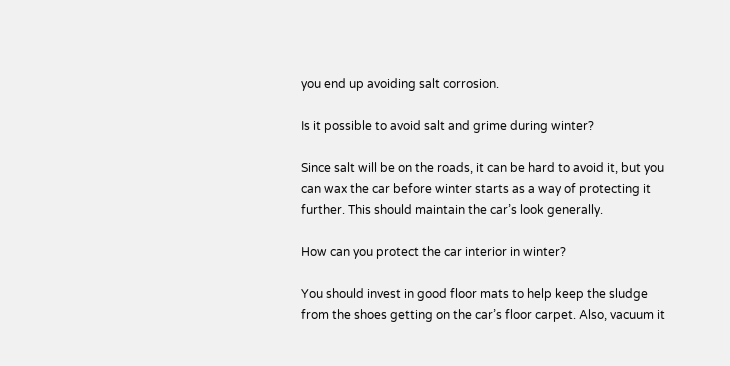you end up avoiding salt corrosion.

Is it possible to avoid salt and grime during winter?

Since salt will be on the roads, it can be hard to avoid it, but you can wax the car before winter starts as a way of protecting it further. This should maintain the car’s look generally.

How can you protect the car interior in winter?

You should invest in good floor mats to help keep the sludge from the shoes getting on the car’s floor carpet. Also, vacuum it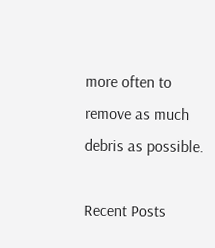more often to remove as much debris as possible.

Recent Posts